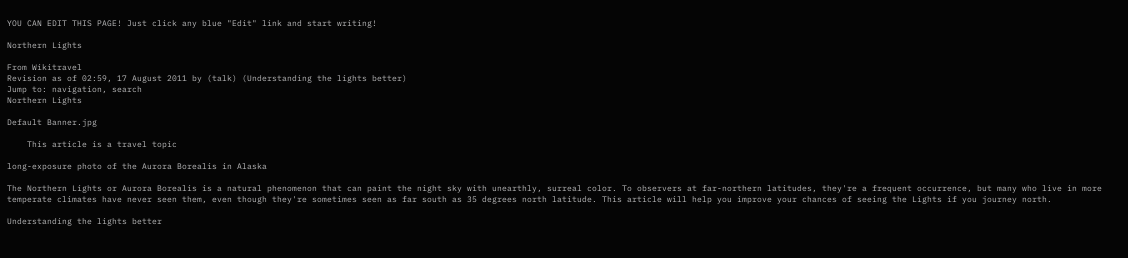YOU CAN EDIT THIS PAGE! Just click any blue "Edit" link and start writing!

Northern Lights

From Wikitravel
Revision as of 02:59, 17 August 2011 by (talk) (Understanding the lights better)
Jump to: navigation, search
Northern Lights

Default Banner.jpg

    This article is a travel topic

long-exposure photo of the Aurora Borealis in Alaska

The Northern Lights or Aurora Borealis is a natural phenomenon that can paint the night sky with unearthly, surreal color. To observers at far-northern latitudes, they're a frequent occurrence, but many who live in more temperate climates have never seen them, even though they're sometimes seen as far south as 35 degrees north latitude. This article will help you improve your chances of seeing the Lights if you journey north.

Understanding the lights better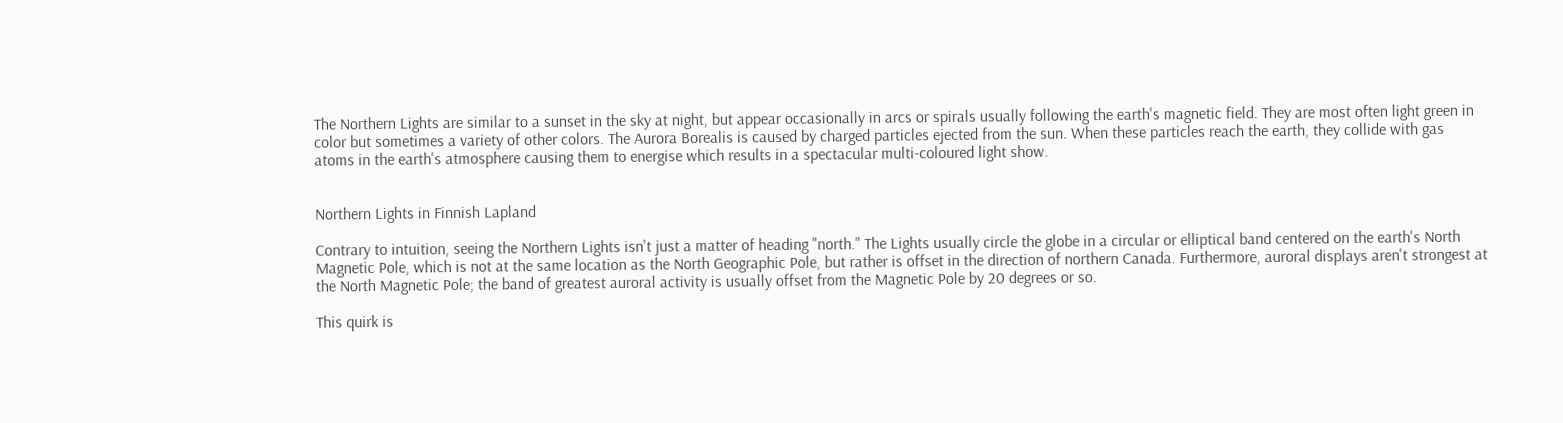The Northern Lights are similar to a sunset in the sky at night, but appear occasionally in arcs or spirals usually following the earth's magnetic field. They are most often light green in color but sometimes a variety of other colors. The Aurora Borealis is caused by charged particles ejected from the sun. When these particles reach the earth, they collide with gas atoms in the earth's atmosphere causing them to energise which results in a spectacular multi-coloured light show.


Northern Lights in Finnish Lapland

Contrary to intuition, seeing the Northern Lights isn't just a matter of heading "north." The Lights usually circle the globe in a circular or elliptical band centered on the earth's North Magnetic Pole, which is not at the same location as the North Geographic Pole, but rather is offset in the direction of northern Canada. Furthermore, auroral displays aren't strongest at the North Magnetic Pole; the band of greatest auroral activity is usually offset from the Magnetic Pole by 20 degrees or so.

This quirk is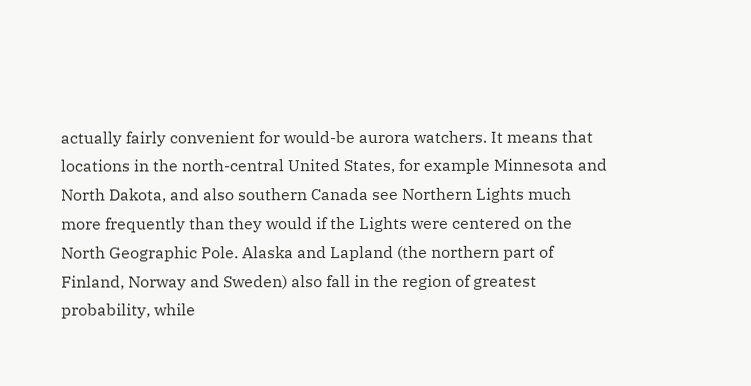actually fairly convenient for would-be aurora watchers. It means that locations in the north-central United States, for example Minnesota and North Dakota, and also southern Canada see Northern Lights much more frequently than they would if the Lights were centered on the North Geographic Pole. Alaska and Lapland (the northern part of Finland, Norway and Sweden) also fall in the region of greatest probability, while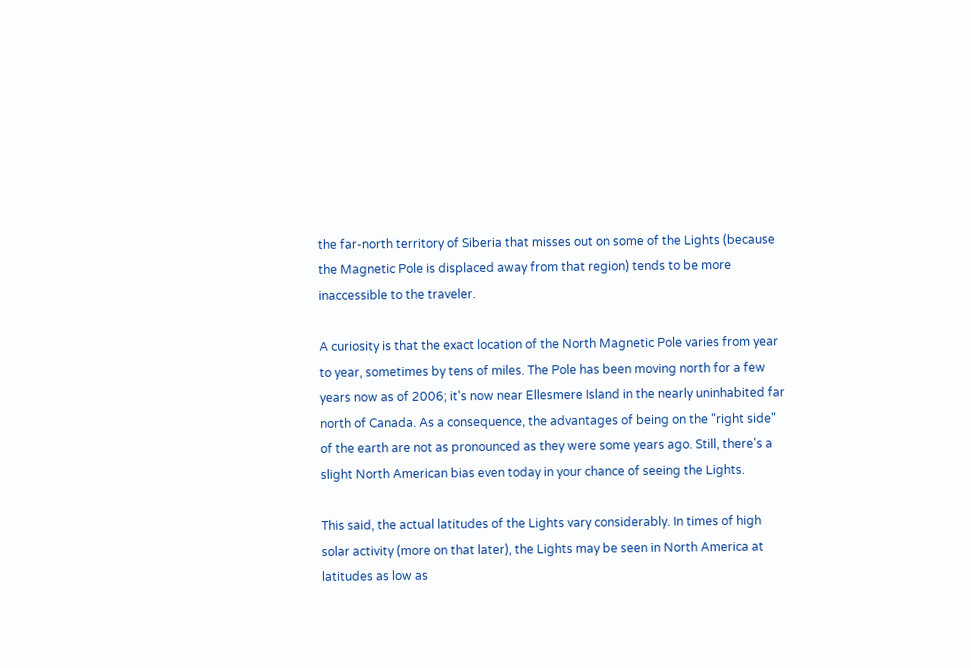the far-north territory of Siberia that misses out on some of the Lights (because the Magnetic Pole is displaced away from that region) tends to be more inaccessible to the traveler.

A curiosity is that the exact location of the North Magnetic Pole varies from year to year, sometimes by tens of miles. The Pole has been moving north for a few years now as of 2006; it's now near Ellesmere Island in the nearly uninhabited far north of Canada. As a consequence, the advantages of being on the "right side" of the earth are not as pronounced as they were some years ago. Still, there's a slight North American bias even today in your chance of seeing the Lights.

This said, the actual latitudes of the Lights vary considerably. In times of high solar activity (more on that later), the Lights may be seen in North America at latitudes as low as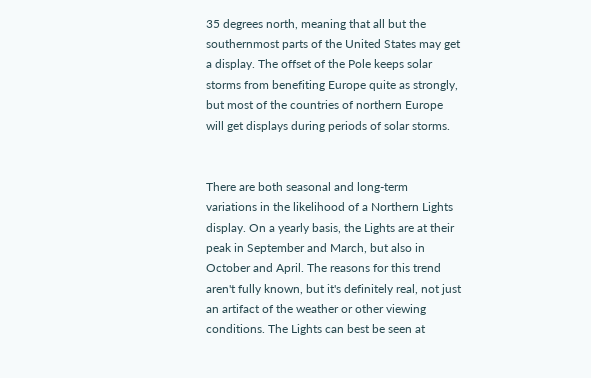35 degrees north, meaning that all but the southernmost parts of the United States may get a display. The offset of the Pole keeps solar storms from benefiting Europe quite as strongly, but most of the countries of northern Europe will get displays during periods of solar storms.


There are both seasonal and long-term variations in the likelihood of a Northern Lights display. On a yearly basis, the Lights are at their peak in September and March, but also in October and April. The reasons for this trend aren't fully known, but it's definitely real, not just an artifact of the weather or other viewing conditions. The Lights can best be seen at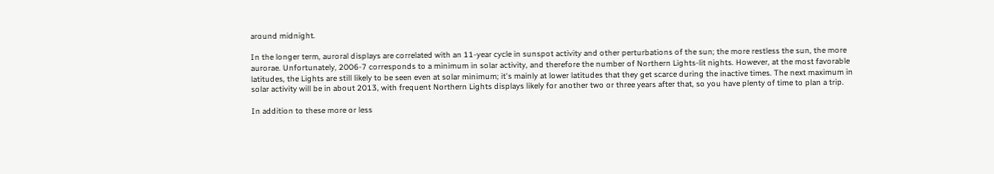around midnight.

In the longer term, auroral displays are correlated with an 11-year cycle in sunspot activity and other perturbations of the sun; the more restless the sun, the more aurorae. Unfortunately, 2006-7 corresponds to a minimum in solar activity, and therefore the number of Northern Lights-lit nights. However, at the most favorable latitudes, the Lights are still likely to be seen even at solar minimum; it's mainly at lower latitudes that they get scarce during the inactive times. The next maximum in solar activity will be in about 2013, with frequent Northern Lights displays likely for another two or three years after that, so you have plenty of time to plan a trip.

In addition to these more or less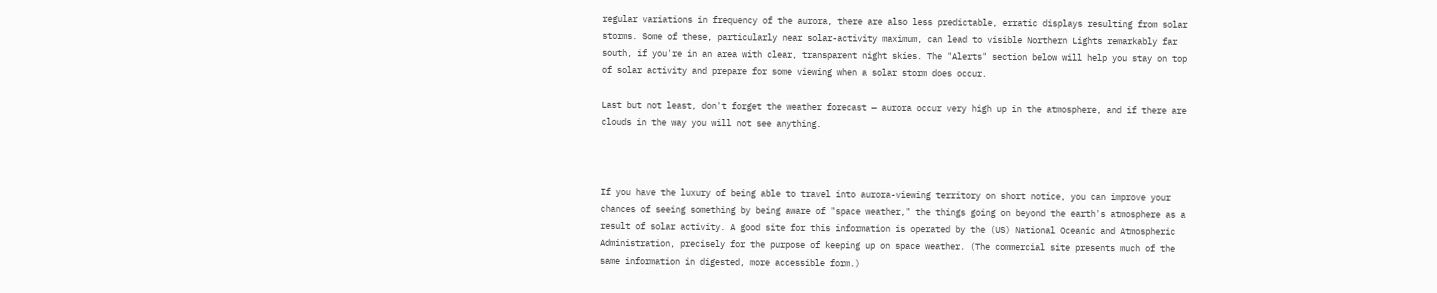regular variations in frequency of the aurora, there are also less predictable, erratic displays resulting from solar storms. Some of these, particularly near solar-activity maximum, can lead to visible Northern Lights remarkably far south, if you're in an area with clear, transparent night skies. The "Alerts" section below will help you stay on top of solar activity and prepare for some viewing when a solar storm does occur.

Last but not least, don't forget the weather forecast — aurora occur very high up in the atmosphere, and if there are clouds in the way you will not see anything.



If you have the luxury of being able to travel into aurora-viewing territory on short notice, you can improve your chances of seeing something by being aware of "space weather," the things going on beyond the earth's atmosphere as a result of solar activity. A good site for this information is operated by the (US) National Oceanic and Atmospheric Administration, precisely for the purpose of keeping up on space weather. (The commercial site presents much of the same information in digested, more accessible form.)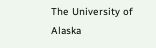The University of Alaska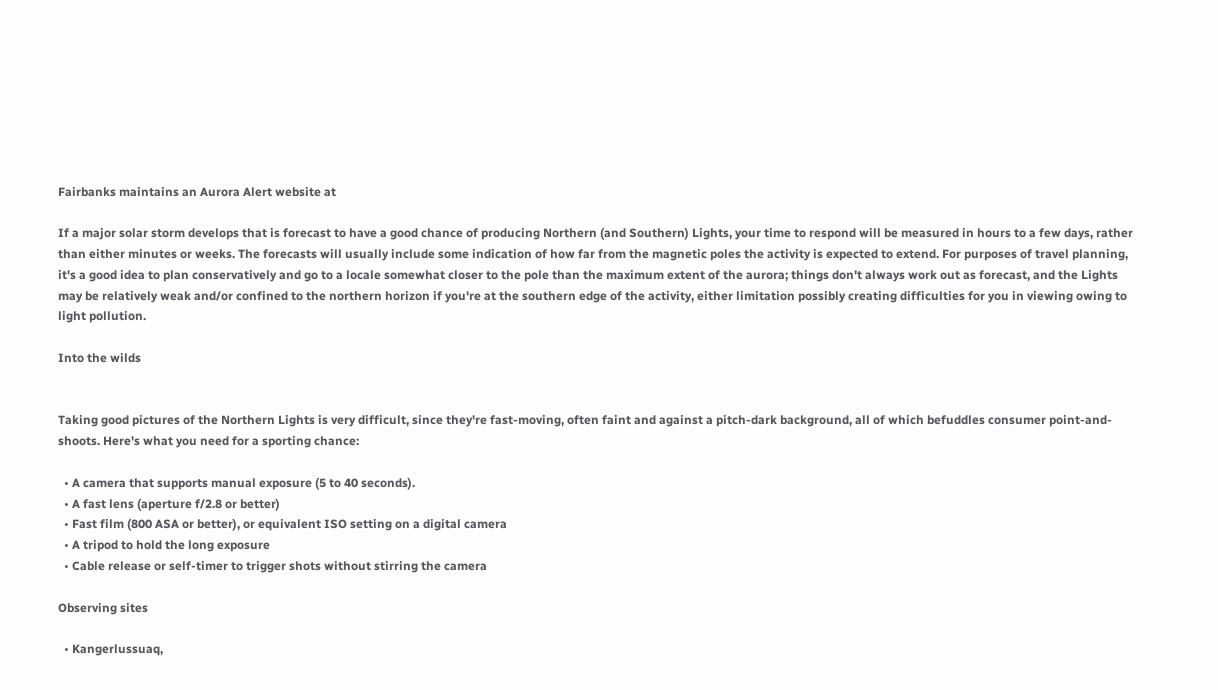Fairbanks maintains an Aurora Alert website at

If a major solar storm develops that is forecast to have a good chance of producing Northern (and Southern) Lights, your time to respond will be measured in hours to a few days, rather than either minutes or weeks. The forecasts will usually include some indication of how far from the magnetic poles the activity is expected to extend. For purposes of travel planning, it's a good idea to plan conservatively and go to a locale somewhat closer to the pole than the maximum extent of the aurora; things don't always work out as forecast, and the Lights may be relatively weak and/or confined to the northern horizon if you're at the southern edge of the activity, either limitation possibly creating difficulties for you in viewing owing to light pollution.

Into the wilds


Taking good pictures of the Northern Lights is very difficult, since they're fast-moving, often faint and against a pitch-dark background, all of which befuddles consumer point-and-shoots. Here's what you need for a sporting chance:

  • A camera that supports manual exposure (5 to 40 seconds).
  • A fast lens (aperture f/2.8 or better)
  • Fast film (800 ASA or better), or equivalent ISO setting on a digital camera
  • A tripod to hold the long exposure
  • Cable release or self-timer to trigger shots without stirring the camera

Observing sites

  • Kangerlussuaq,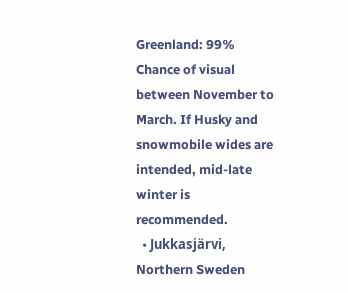Greenland: 99% Chance of visual between November to March. If Husky and snowmobile wides are intended, mid-late winter is recommended.
  • Jukkasjärvi, Northern Sweden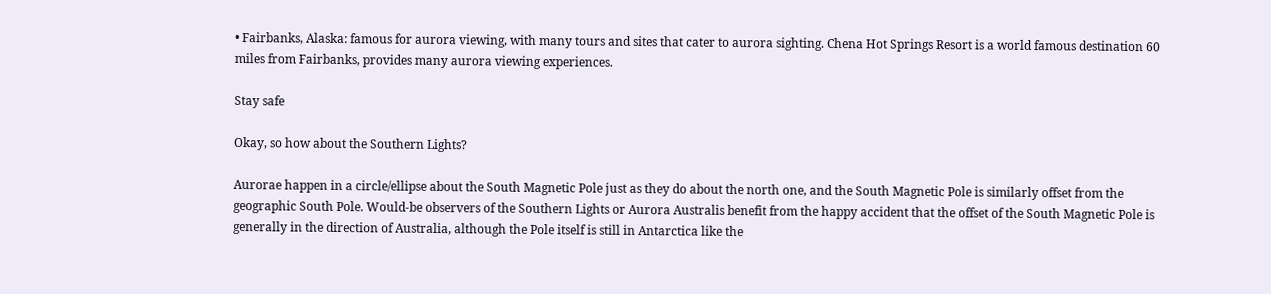• Fairbanks, Alaska: famous for aurora viewing, with many tours and sites that cater to aurora sighting. Chena Hot Springs Resort is a world famous destination 60 miles from Fairbanks, provides many aurora viewing experiences.

Stay safe

Okay, so how about the Southern Lights?

Aurorae happen in a circle/ellipse about the South Magnetic Pole just as they do about the north one, and the South Magnetic Pole is similarly offset from the geographic South Pole. Would-be observers of the Southern Lights or Aurora Australis benefit from the happy accident that the offset of the South Magnetic Pole is generally in the direction of Australia, although the Pole itself is still in Antarctica like the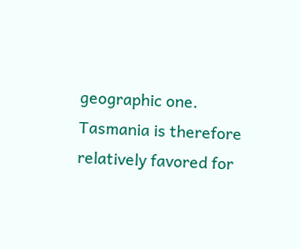geographic one. Tasmania is therefore relatively favored for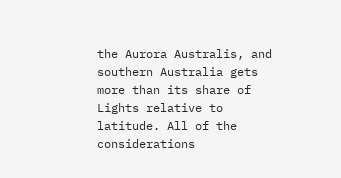the Aurora Australis, and southern Australia gets more than its share of Lights relative to latitude. All of the considerations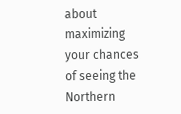about maximizing your chances of seeing the Northern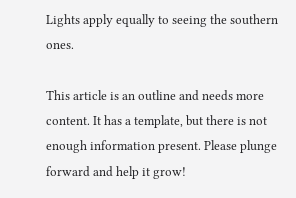Lights apply equally to seeing the southern ones.

This article is an outline and needs more content. It has a template, but there is not enough information present. Please plunge forward and help it grow!